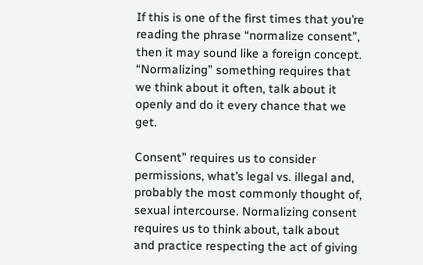If this is one of the first times that you’re reading the phrase “normalize consent”, then it may sound like a foreign concept. “Normalizing” something requires that we think about it often, talk about it openly and do it every chance that we get.

Consent” requires us to consider permissions, what’s legal vs. illegal and, probably the most commonly thought of, sexual intercourse. Normalizing consent requires us to think about, talk about and practice respecting the act of giving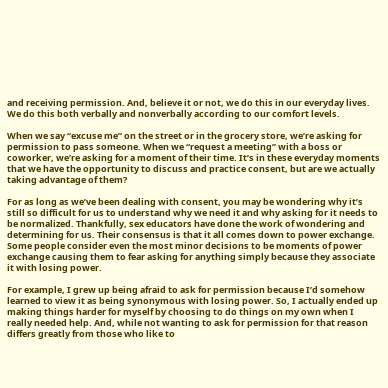and receiving permission. And, believe it or not, we do this in our everyday lives. We do this both verbally and nonverbally according to our comfort levels.

When we say “excuse me” on the street or in the grocery store, we’re asking for permission to pass someone. When we “request a meeting” with a boss or coworker, we’re asking for a moment of their time. It’s in these everyday moments that we have the opportunity to discuss and practice consent, but are we actually taking advantage of them?

For as long as we’ve been dealing with consent, you may be wondering why it’s still so difficult for us to understand why we need it and why asking for it needs to be normalized. Thankfully, sex educators have done the work of wondering and determining for us. Their consensus is that it all comes down to power exchange. Some people consider even the most minor decisions to be moments of power exchange causing them to fear asking for anything simply because they associate it with losing power.

For example, I grew up being afraid to ask for permission because I’d somehow learned to view it as being synonymous with losing power. So, I actually ended up making things harder for myself by choosing to do things on my own when I really needed help. And, while not wanting to ask for permission for that reason differs greatly from those who like to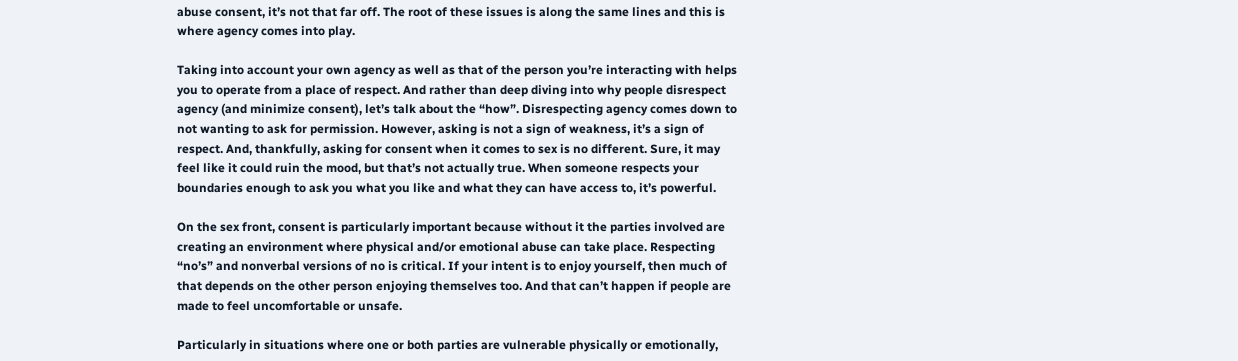abuse consent, it’s not that far off. The root of these issues is along the same lines and this is where agency comes into play.

Taking into account your own agency as well as that of the person you’re interacting with helps you to operate from a place of respect. And rather than deep diving into why people disrespect agency (and minimize consent), let’s talk about the “how”. Disrespecting agency comes down to not wanting to ask for permission. However, asking is not a sign of weakness, it’s a sign of respect. And, thankfully, asking for consent when it comes to sex is no different. Sure, it may feel like it could ruin the mood, but that’s not actually true. When someone respects your boundaries enough to ask you what you like and what they can have access to, it’s powerful.

On the sex front, consent is particularly important because without it the parties involved are creating an environment where physical and/or emotional abuse can take place. Respecting “no’s” and nonverbal versions of no is critical. If your intent is to enjoy yourself, then much of that depends on the other person enjoying themselves too. And that can’t happen if people are made to feel uncomfortable or unsafe.

Particularly in situations where one or both parties are vulnerable physically or emotionally,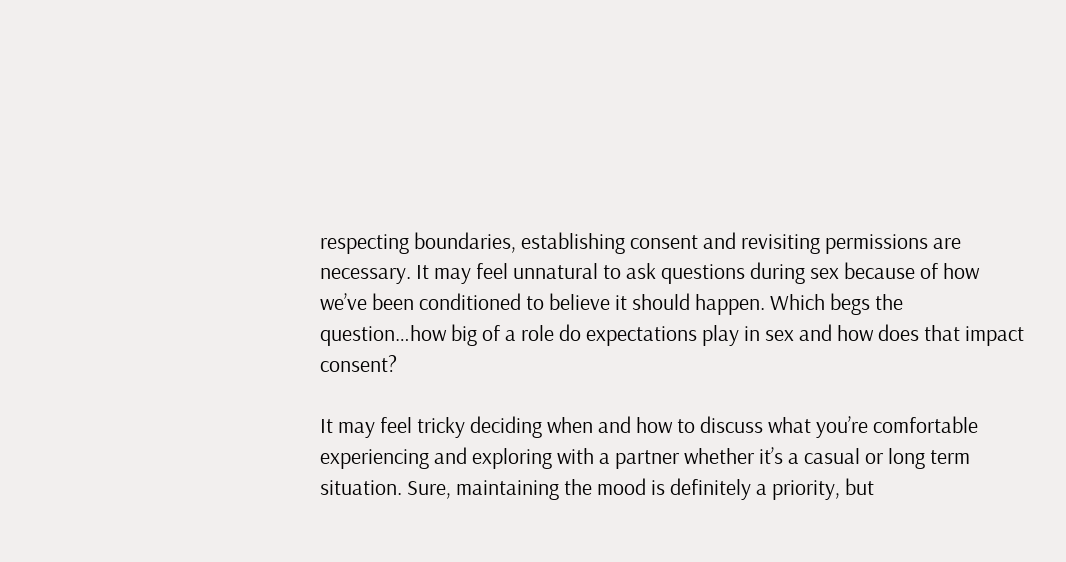respecting boundaries, establishing consent and revisiting permissions are necessary. It may feel unnatural to ask questions during sex because of how we’ve been conditioned to believe it should happen. Which begs the question…how big of a role do expectations play in sex and how does that impact consent?

It may feel tricky deciding when and how to discuss what you’re comfortable experiencing and exploring with a partner whether it’s a casual or long term situation. Sure, maintaining the mood is definitely a priority, but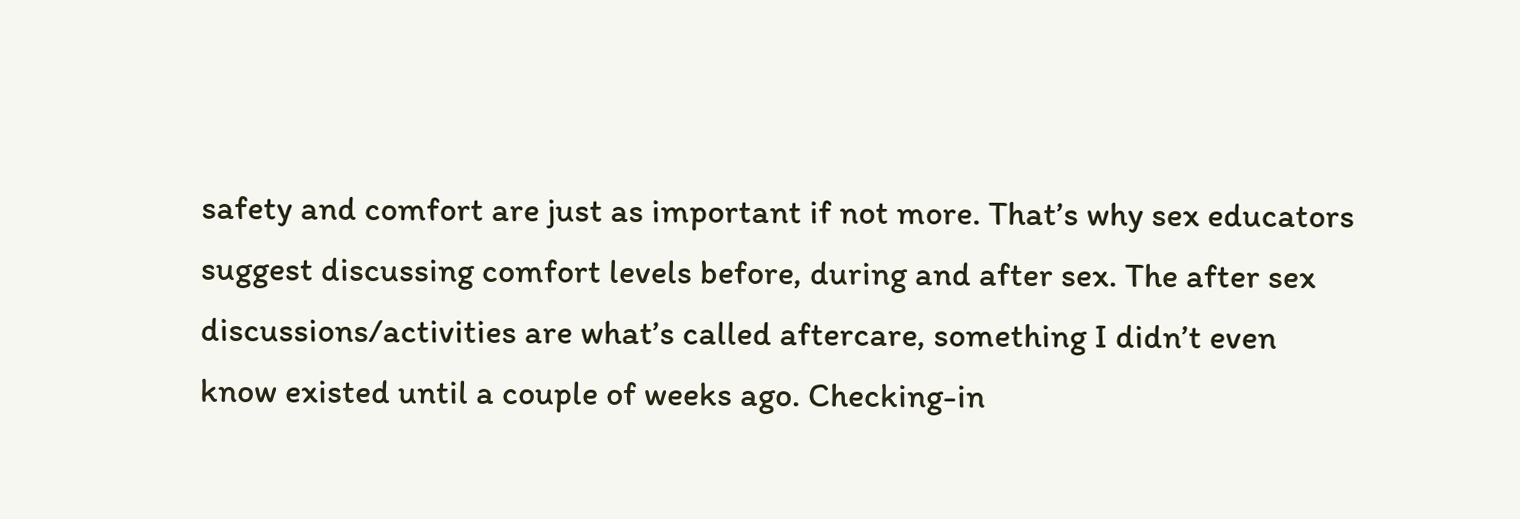safety and comfort are just as important if not more. That’s why sex educators suggest discussing comfort levels before, during and after sex. The after sex discussions/activities are what’s called aftercare, something I didn’t even know existed until a couple of weeks ago. Checking-in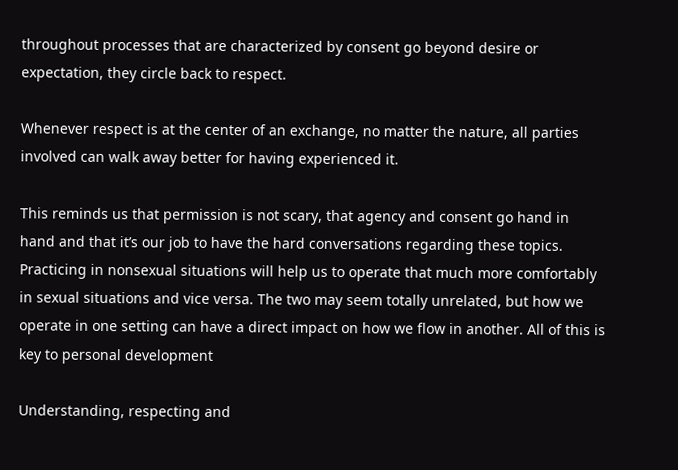throughout processes that are characterized by consent go beyond desire or expectation, they circle back to respect.

Whenever respect is at the center of an exchange, no matter the nature, all parties involved can walk away better for having experienced it.

This reminds us that permission is not scary, that agency and consent go hand in hand and that it’s our job to have the hard conversations regarding these topics. Practicing in nonsexual situations will help us to operate that much more comfortably in sexual situations and vice versa. The two may seem totally unrelated, but how we operate in one setting can have a direct impact on how we flow in another. All of this is key to personal development

Understanding, respecting and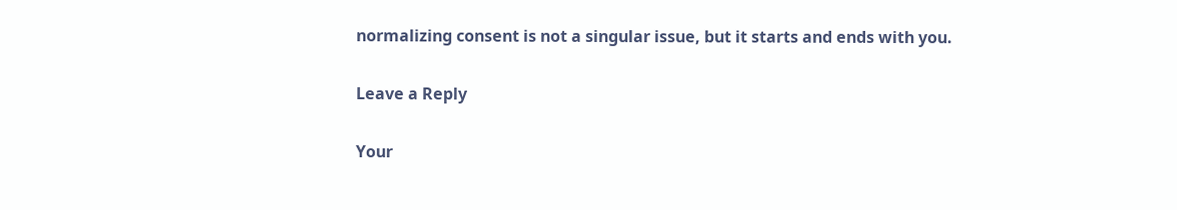normalizing consent is not a singular issue, but it starts and ends with you.

Leave a Reply

Your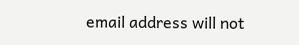email address will not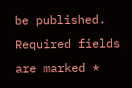be published. Required fields are marked *